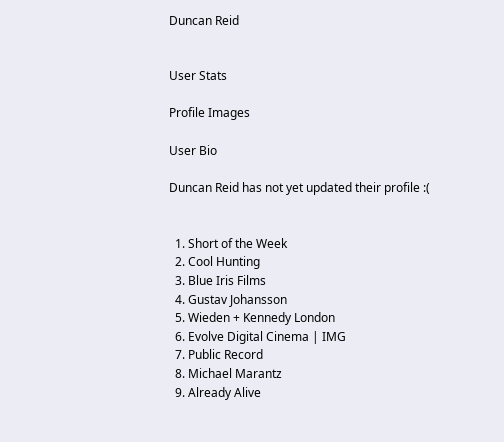Duncan Reid


User Stats

Profile Images

User Bio

Duncan Reid has not yet updated their profile :(


  1. Short of the Week
  2. Cool Hunting
  3. Blue Iris Films
  4. Gustav Johansson
  5. Wieden + Kennedy London
  6. Evolve Digital Cinema | IMG
  7. Public Record
  8. Michael Marantz
  9. Already Alive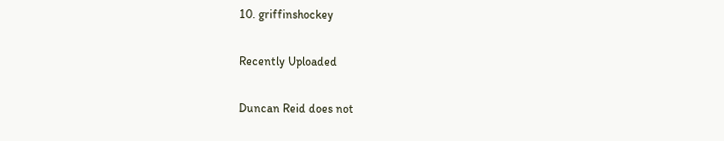10. griffinshockey

Recently Uploaded

Duncan Reid does not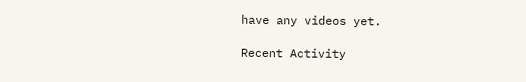have any videos yet.

Recent Activity